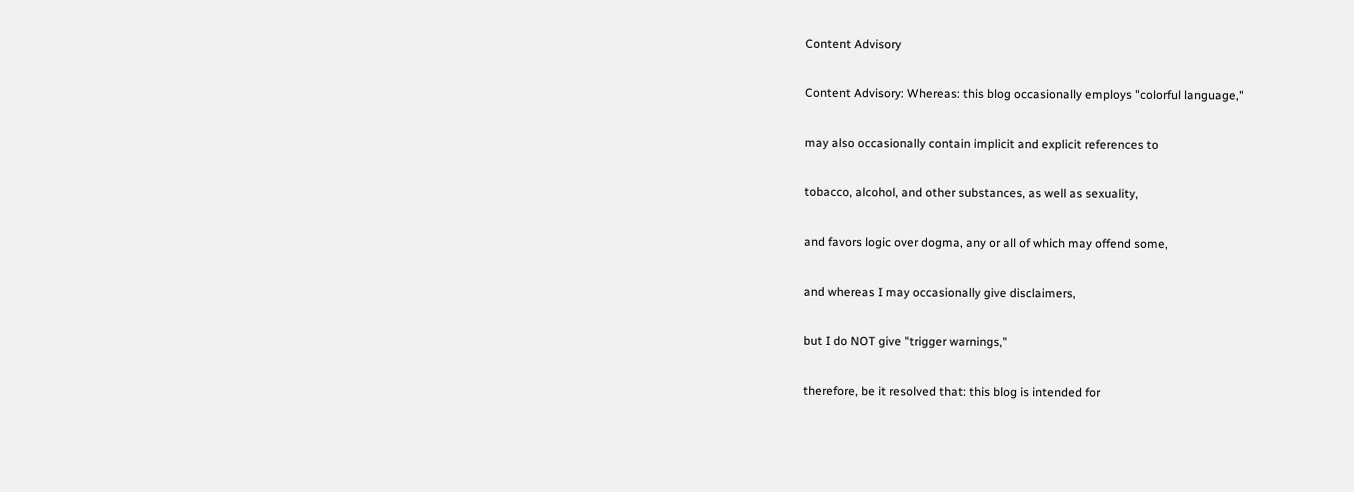Content Advisory

Content Advisory: Whereas: this blog occasionally employs "colorful language,"

may also occasionally contain implicit and explicit references to

tobacco, alcohol, and other substances, as well as sexuality,

and favors logic over dogma, any or all of which may offend some,

and whereas I may occasionally give disclaimers,

but I do NOT give "trigger warnings,"

therefore, be it resolved that: this blog is intended for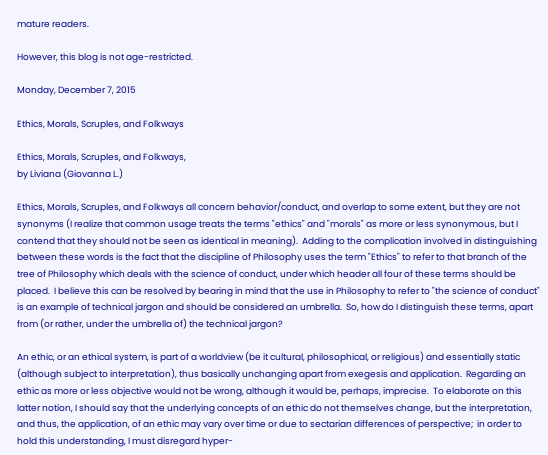mature readers.

However, this blog is not age-restricted.

Monday, December 7, 2015

Ethics, Morals, Scruples, and Folkways

Ethics, Morals, Scruples, and Folkways,
by Liviana (Giovanna L.)

Ethics, Morals, Scruples, and Folkways all concern behavior/conduct, and overlap to some extent, but they are not synonyms (I realize that common usage treats the terms "ethics" and "morals" as more or less synonymous, but I contend that they should not be seen as identical in meaning).  Adding to the complication involved in distinguishing between these words is the fact that the discipline of Philosophy uses the term "Ethics" to refer to that branch of the tree of Philosophy which deals with the science of conduct, under which header all four of these terms should be placed.  I believe this can be resolved by bearing in mind that the use in Philosophy to refer to "the science of conduct" is an example of technical jargon and should be considered an umbrella.  So, how do I distinguish these terms, apart from (or rather, under the umbrella of) the technical jargon?

An ethic, or an ethical system, is part of a worldview (be it cultural, philosophical, or religious) and essentially static (although subject to interpretation), thus basically unchanging apart from exegesis and application.  Regarding an ethic as more or less objective would not be wrong, although it would be, perhaps, imprecise.  To elaborate on this latter notion, I should say that the underlying concepts of an ethic do not themselves change, but the interpretation, and thus, the application, of an ethic may vary over time or due to sectarian differences of perspective;  in order to hold this understanding, I must disregard hyper-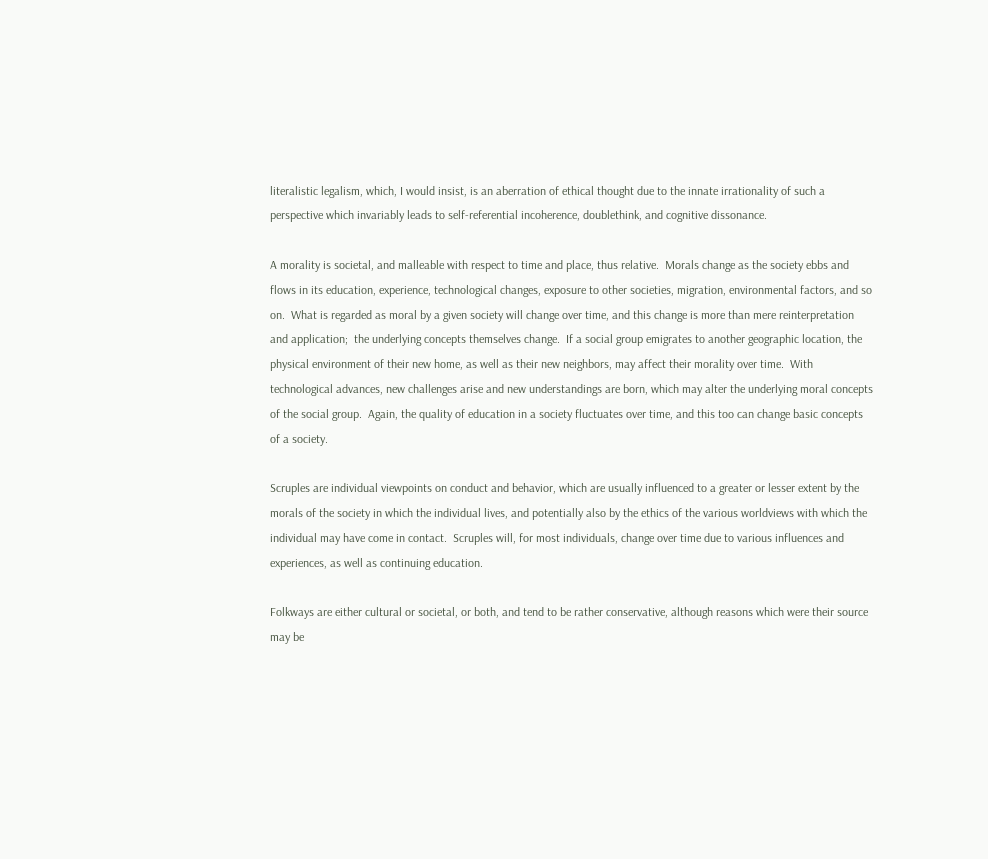literalistic legalism, which, I would insist, is an aberration of ethical thought due to the innate irrationality of such a perspective which invariably leads to self-referential incoherence, doublethink, and cognitive dissonance.

A morality is societal, and malleable with respect to time and place, thus relative.  Morals change as the society ebbs and flows in its education, experience, technological changes, exposure to other societies, migration, environmental factors, and so on.  What is regarded as moral by a given society will change over time, and this change is more than mere reinterpretation and application;  the underlying concepts themselves change.  If a social group emigrates to another geographic location, the physical environment of their new home, as well as their new neighbors, may affect their morality over time.  With technological advances, new challenges arise and new understandings are born, which may alter the underlying moral concepts of the social group.  Again, the quality of education in a society fluctuates over time, and this too can change basic concepts of a society.

Scruples are individual viewpoints on conduct and behavior, which are usually influenced to a greater or lesser extent by the morals of the society in which the individual lives, and potentially also by the ethics of the various worldviews with which the individual may have come in contact.  Scruples will, for most individuals, change over time due to various influences and experiences, as well as continuing education.

Folkways are either cultural or societal, or both, and tend to be rather conservative, although reasons which were their source may be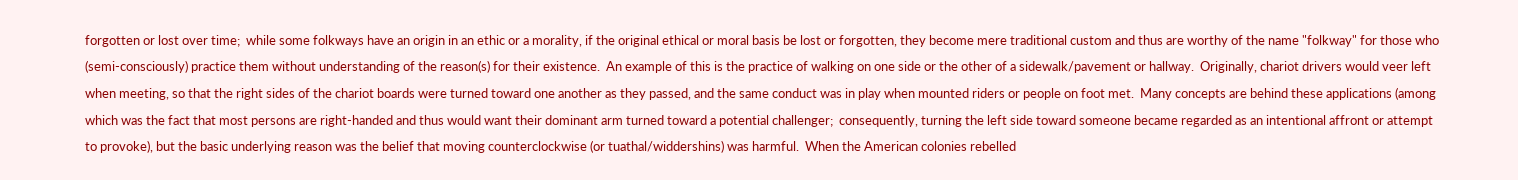forgotten or lost over time;  while some folkways have an origin in an ethic or a morality, if the original ethical or moral basis be lost or forgotten, they become mere traditional custom and thus are worthy of the name "folkway" for those who (semi-consciously) practice them without understanding of the reason(s) for their existence.  An example of this is the practice of walking on one side or the other of a sidewalk/pavement or hallway.  Originally, chariot drivers would veer left when meeting, so that the right sides of the chariot boards were turned toward one another as they passed, and the same conduct was in play when mounted riders or people on foot met.  Many concepts are behind these applications (among which was the fact that most persons are right-handed and thus would want their dominant arm turned toward a potential challenger;  consequently, turning the left side toward someone became regarded as an intentional affront or attempt to provoke), but the basic underlying reason was the belief that moving counterclockwise (or tuathal/widdershins) was harmful.  When the American colonies rebelled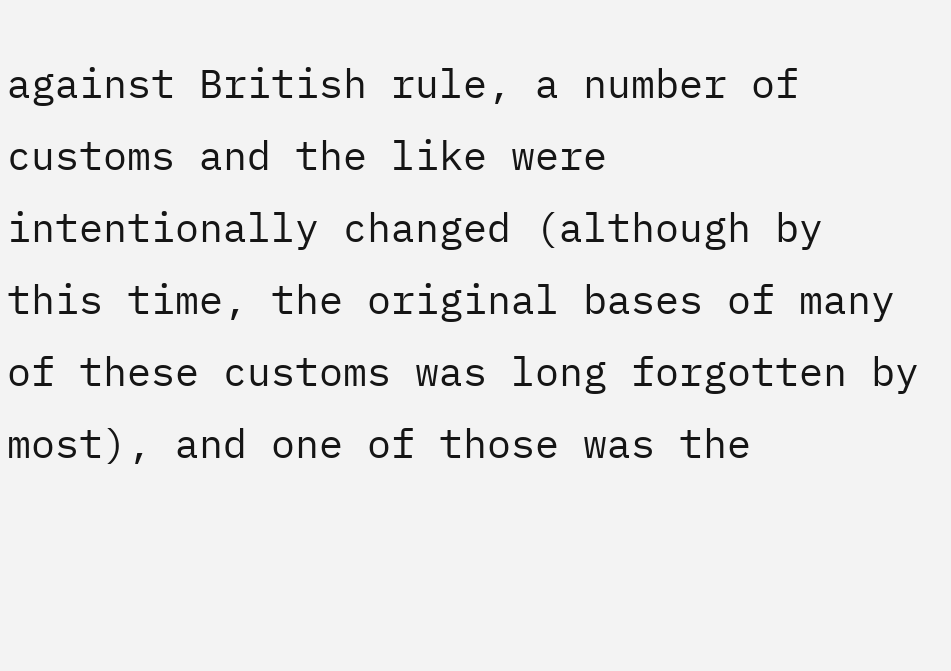against British rule, a number of customs and the like were intentionally changed (although by this time, the original bases of many of these customs was long forgotten by most), and one of those was the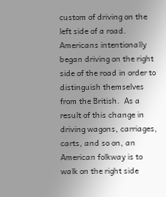custom of driving on the left side of a road.  Americans intentionally began driving on the right side of the road in order to distinguish themselves from the British.  As a result of this change in driving wagons, carriages, carts, and so on, an American folkway is to walk on the right side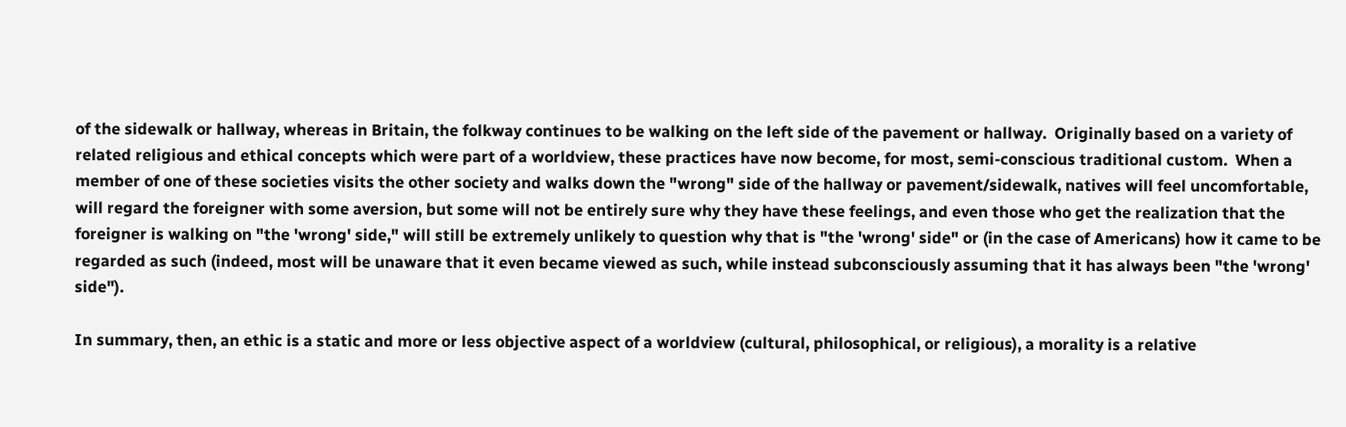of the sidewalk or hallway, whereas in Britain, the folkway continues to be walking on the left side of the pavement or hallway.  Originally based on a variety of related religious and ethical concepts which were part of a worldview, these practices have now become, for most, semi-conscious traditional custom.  When a member of one of these societies visits the other society and walks down the "wrong" side of the hallway or pavement/sidewalk, natives will feel uncomfortable, will regard the foreigner with some aversion, but some will not be entirely sure why they have these feelings, and even those who get the realization that the foreigner is walking on "the 'wrong' side," will still be extremely unlikely to question why that is "the 'wrong' side" or (in the case of Americans) how it came to be regarded as such (indeed, most will be unaware that it even became viewed as such, while instead subconsciously assuming that it has always been "the 'wrong' side").

In summary, then, an ethic is a static and more or less objective aspect of a worldview (cultural, philosophical, or religious), a morality is a relative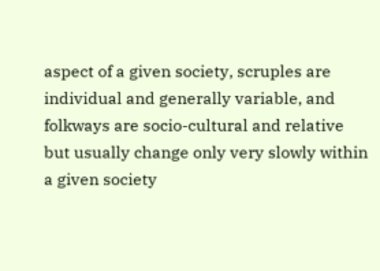aspect of a given society, scruples are individual and generally variable, and folkways are socio-cultural and relative but usually change only very slowly within a given society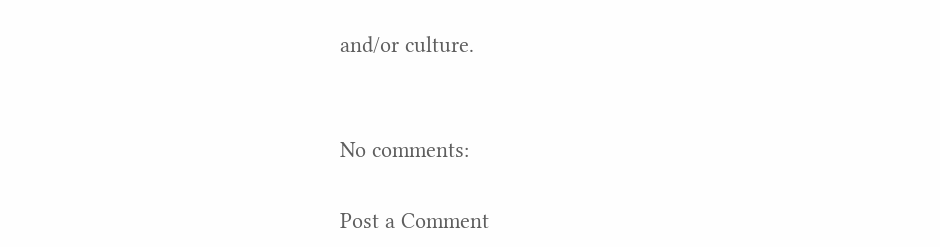and/or culture.


No comments:

Post a Comment